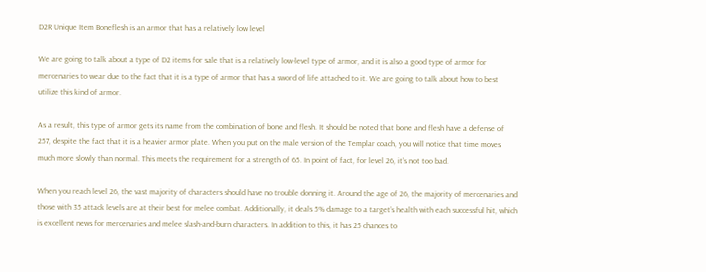D2R Unique Item Boneflesh is an armor that has a relatively low level

We are going to talk about a type of D2 items for sale that is a relatively low-level type of armor, and it is also a good type of armor for mercenaries to wear due to the fact that it is a type of armor that has a sword of life attached to it. We are going to talk about how to best utilize this kind of armor.

As a result, this type of armor gets its name from the combination of bone and flesh. It should be noted that bone and flesh have a defense of 257, despite the fact that it is a heavier armor plate. When you put on the male version of the Templar coach, you will notice that time moves much more slowly than normal. This meets the requirement for a strength of 65. In point of fact, for level 26, it’s not too bad.

When you reach level 26, the vast majority of characters should have no trouble donning it. Around the age of 26, the majority of mercenaries and those with 35 attack levels are at their best for melee combat. Additionally, it deals 5% damage to a target’s health with each successful hit, which is excellent news for mercenaries and melee slash-and-burn characters. In addition to this, it has 25 chances to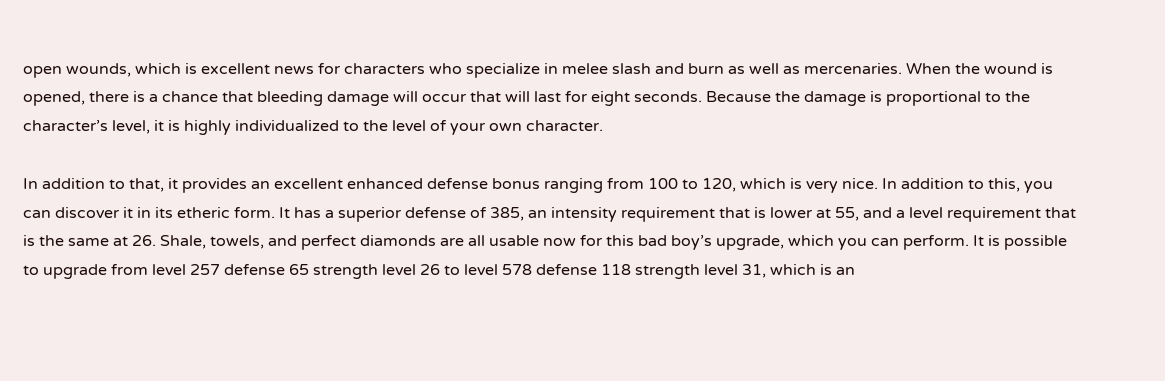open wounds, which is excellent news for characters who specialize in melee slash and burn as well as mercenaries. When the wound is opened, there is a chance that bleeding damage will occur that will last for eight seconds. Because the damage is proportional to the character’s level, it is highly individualized to the level of your own character.

In addition to that, it provides an excellent enhanced defense bonus ranging from 100 to 120, which is very nice. In addition to this, you can discover it in its etheric form. It has a superior defense of 385, an intensity requirement that is lower at 55, and a level requirement that is the same at 26. Shale, towels, and perfect diamonds are all usable now for this bad boy’s upgrade, which you can perform. It is possible to upgrade from level 257 defense 65 strength level 26 to level 578 defense 118 strength level 31, which is an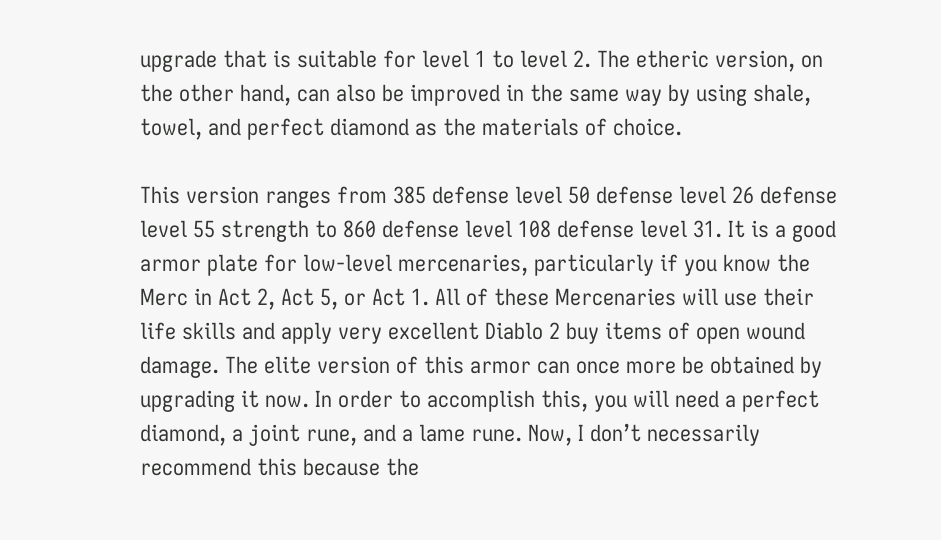upgrade that is suitable for level 1 to level 2. The etheric version, on the other hand, can also be improved in the same way by using shale, towel, and perfect diamond as the materials of choice.

This version ranges from 385 defense level 50 defense level 26 defense level 55 strength to 860 defense level 108 defense level 31. It is a good armor plate for low-level mercenaries, particularly if you know the Merc in Act 2, Act 5, or Act 1. All of these Mercenaries will use their life skills and apply very excellent Diablo 2 buy items of open wound damage. The elite version of this armor can once more be obtained by upgrading it now. In order to accomplish this, you will need a perfect diamond, a joint rune, and a lame rune. Now, I don’t necessarily recommend this because the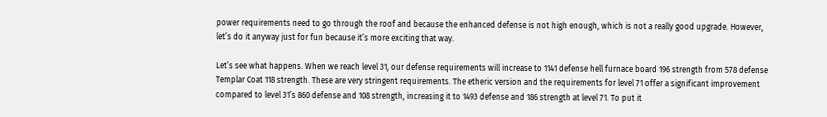power requirements need to go through the roof and because the enhanced defense is not high enough, which is not a really good upgrade. However, let’s do it anyway just for fun because it’s more exciting that way.

Let’s see what happens. When we reach level 31, our defense requirements will increase to 1141 defense hell furnace board 196 strength from 578 defense Templar Coat 118 strength. These are very stringent requirements. The etheric version and the requirements for level 71 offer a significant improvement compared to level 31’s 860 defense and 108 strength, increasing it to 1493 defense and 186 strength at level 71. To put it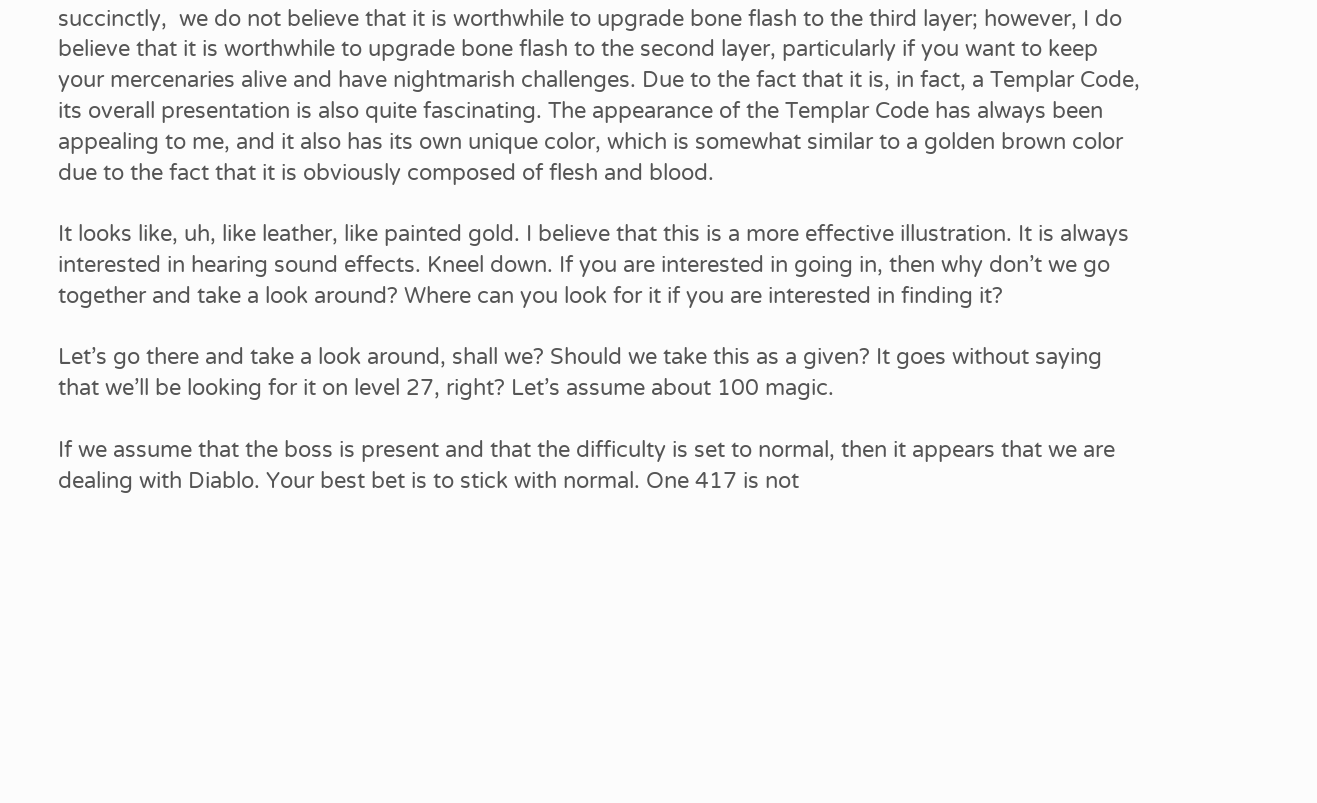succinctly,  we do not believe that it is worthwhile to upgrade bone flash to the third layer; however, I do believe that it is worthwhile to upgrade bone flash to the second layer, particularly if you want to keep your mercenaries alive and have nightmarish challenges. Due to the fact that it is, in fact, a Templar Code, its overall presentation is also quite fascinating. The appearance of the Templar Code has always been appealing to me, and it also has its own unique color, which is somewhat similar to a golden brown color due to the fact that it is obviously composed of flesh and blood.

It looks like, uh, like leather, like painted gold. I believe that this is a more effective illustration. It is always interested in hearing sound effects. Kneel down. If you are interested in going in, then why don’t we go together and take a look around? Where can you look for it if you are interested in finding it?

Let’s go there and take a look around, shall we? Should we take this as a given? It goes without saying that we’ll be looking for it on level 27, right? Let’s assume about 100 magic.

If we assume that the boss is present and that the difficulty is set to normal, then it appears that we are dealing with Diablo. Your best bet is to stick with normal. One 417 is not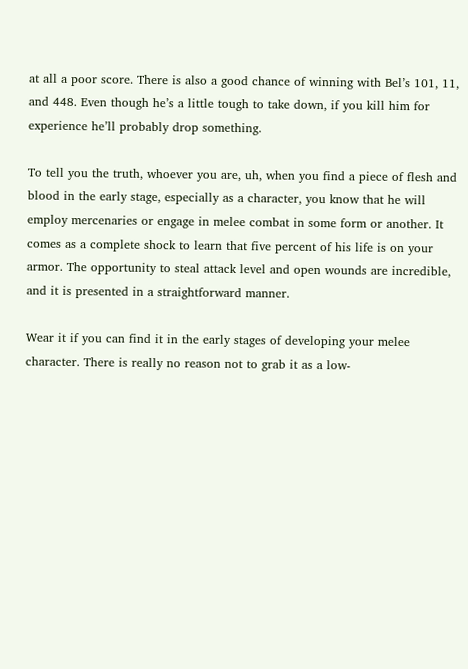at all a poor score. There is also a good chance of winning with Bel’s 101, 11, and 448. Even though he’s a little tough to take down, if you kill him for experience he’ll probably drop something.

To tell you the truth, whoever you are, uh, when you find a piece of flesh and blood in the early stage, especially as a character, you know that he will employ mercenaries or engage in melee combat in some form or another. It comes as a complete shock to learn that five percent of his life is on your armor. The opportunity to steal attack level and open wounds are incredible, and it is presented in a straightforward manner.

Wear it if you can find it in the early stages of developing your melee character. There is really no reason not to grab it as a low-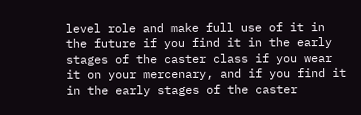level role and make full use of it in the future if you find it in the early stages of the caster class if you wear it on your mercenary, and if you find it in the early stages of the caster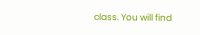class. You will find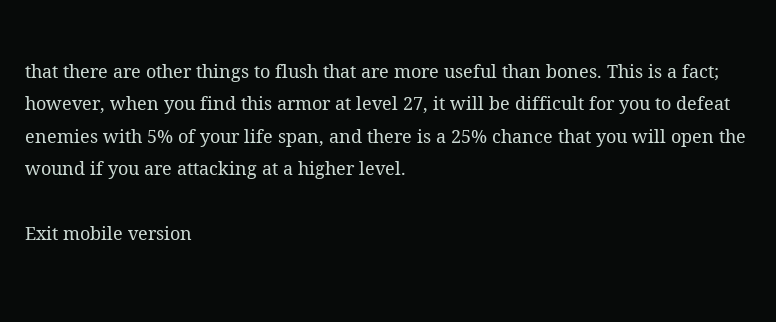that there are other things to flush that are more useful than bones. This is a fact; however, when you find this armor at level 27, it will be difficult for you to defeat enemies with 5% of your life span, and there is a 25% chance that you will open the wound if you are attacking at a higher level.

Exit mobile version